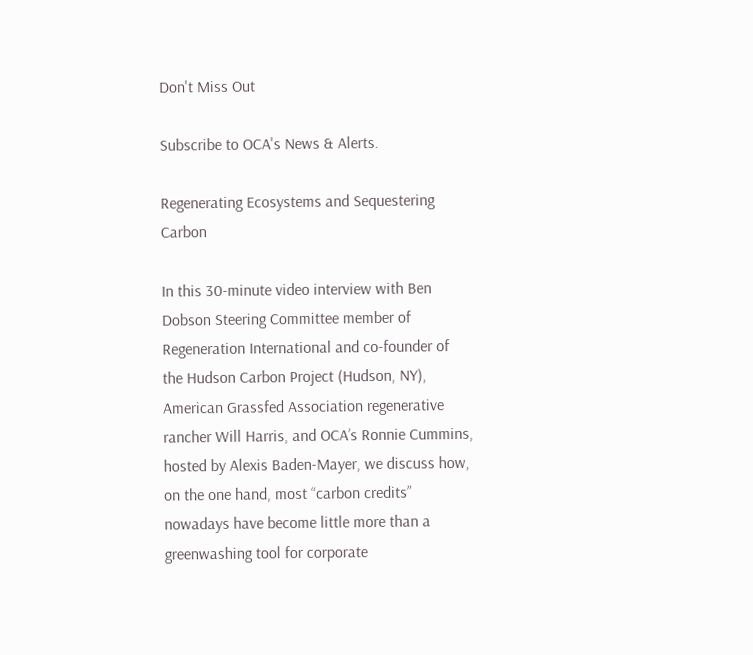Don't Miss Out

Subscribe to OCA's News & Alerts.

Regenerating Ecosystems and Sequestering Carbon

In this 30-minute video interview with Ben Dobson Steering Committee member of Regeneration International and co-founder of the Hudson Carbon Project (Hudson, NY), American Grassfed Association regenerative rancher Will Harris, and OCA’s Ronnie Cummins, hosted by Alexis Baden-Mayer, we discuss how, on the one hand, most “carbon credits” nowadays have become little more than a greenwashing tool for corporate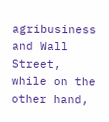agribusiness and Wall Street, while on the other hand,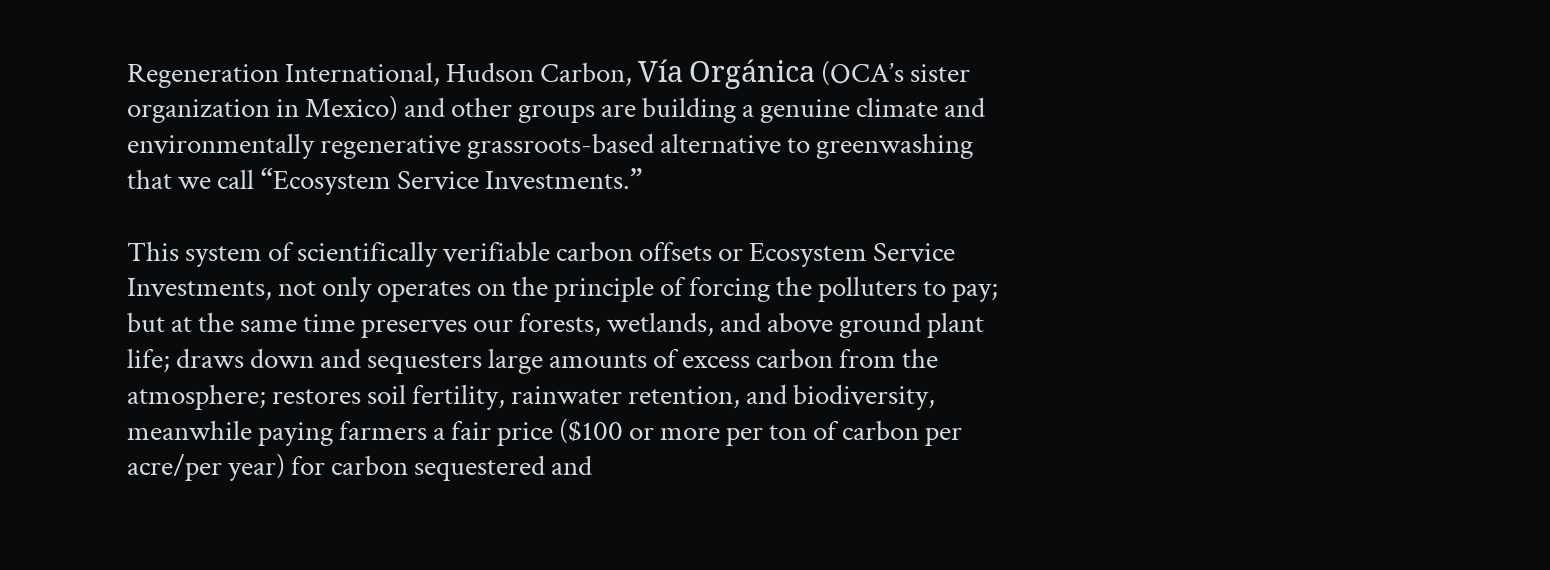Regeneration International, Hudson Carbon, Vía Orgánica (OCA’s sister organization in Mexico) and other groups are building a genuine climate and environmentally regenerative grassroots-based alternative to greenwashing that we call “Ecosystem Service Investments.”

This system of scientifically verifiable carbon offsets or Ecosystem Service Investments, not only operates on the principle of forcing the polluters to pay; but at the same time preserves our forests, wetlands, and above ground plant life; draws down and sequesters large amounts of excess carbon from the atmosphere; restores soil fertility, rainwater retention, and biodiversity, meanwhile paying farmers a fair price ($100 or more per ton of carbon per acre/per year) for carbon sequestered and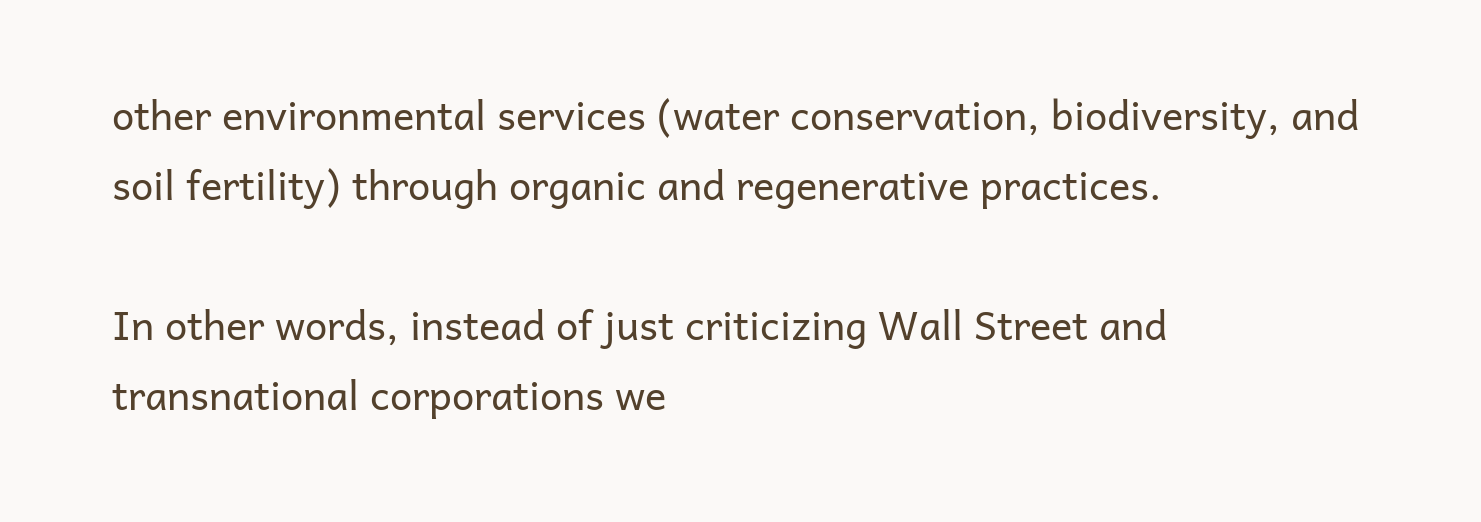other environmental services (water conservation, biodiversity, and soil fertility) through organic and regenerative practices.

In other words, instead of just criticizing Wall Street and transnational corporations we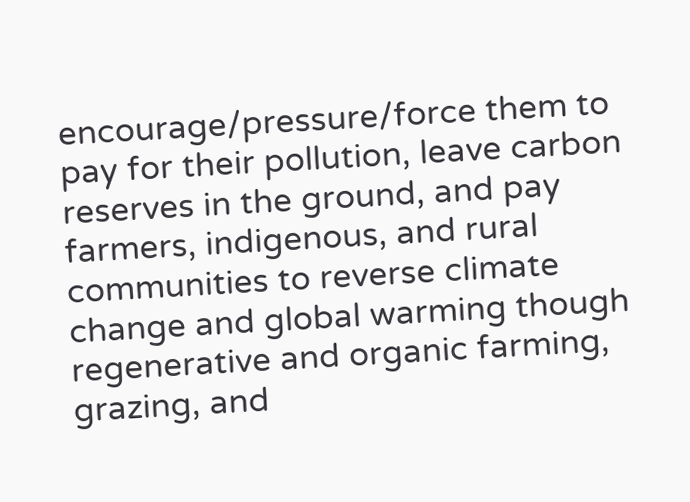encourage/pressure/force them to pay for their pollution, leave carbon reserves in the ground, and pay farmers, indigenous, and rural communities to reverse climate change and global warming though regenerative and organic farming, grazing, and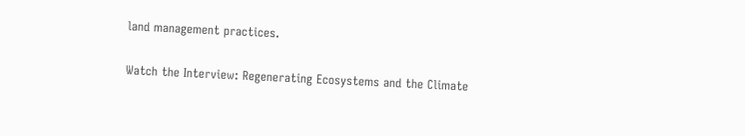land management practices.

Watch the Interview: Regenerating Ecosystems and the Climate